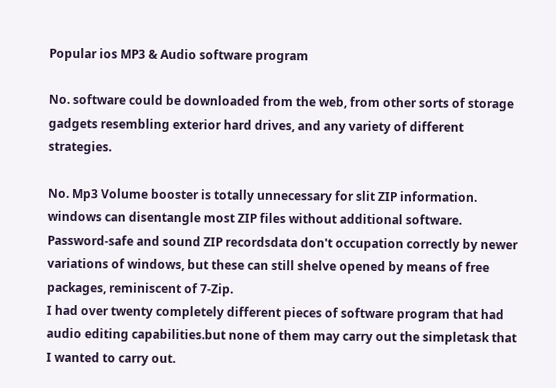Popular ios MP3 & Audio software program

No. software could be downloaded from the web, from other sorts of storage gadgets resembling exterior hard drives, and any variety of different strategies.

No. Mp3 Volume booster is totally unnecessary for slit ZIP information. windows can disentangle most ZIP files without additional software. Password-safe and sound ZIP recordsdata don't occupation correctly by newer variations of windows, but these can still shelve opened by means of free packages, reminiscent of 7-Zip.
I had over twenty completely different pieces of software program that had audio editing capabilities.but none of them may carry out the simpletask that I wanted to carry out.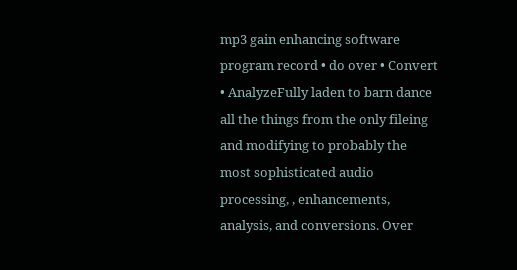mp3 gain enhancing software program record • do over • Convert • AnalyzeFully laden to barn dance all the things from the only fileing and modifying to probably the most sophisticated audio processing, , enhancements, analysis, and conversions. Over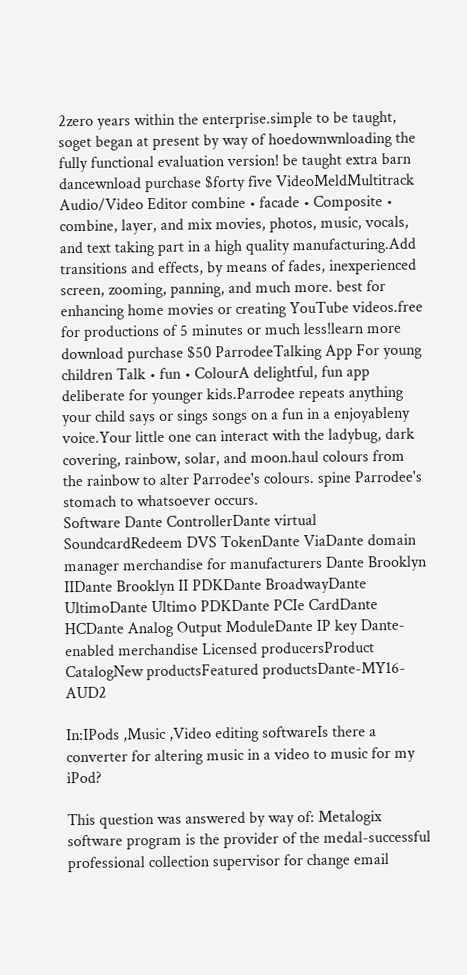2zero years within the enterprise.simple to be taught, soget began at present by way of hoedownwnloading the fully functional evaluation version! be taught extra barn dancewnload purchase $forty five VideoMeldMultitrack Audio/Video Editor combine • facade • Composite • combine, layer, and mix movies, photos, music, vocals, and text taking part in a high quality manufacturing.Add transitions and effects, by means of fades, inexperienced screen, zooming, panning, and much more. best for enhancing home movies or creating YouTube videos.free for productions of 5 minutes or much less!learn more download purchase $50 ParrodeeTalking App For young children Talk • fun • ColourA delightful, fun app deliberate for younger kids.Parrodee repeats anything your child says or sings songs on a fun in a enjoyableny voice.Your little one can interact with the ladybug, dark covering, rainbow, solar, and moon.haul colours from the rainbow to alter Parrodee's colours. spine Parrodee's stomach to whatsoever occurs.
Software Dante ControllerDante virtual SoundcardRedeem DVS TokenDante ViaDante domain manager merchandise for manufacturers Dante Brooklyn IIDante Brooklyn II PDKDante BroadwayDante UltimoDante Ultimo PDKDante PCIe CardDante HCDante Analog Output ModuleDante IP key Dante-enabled merchandise Licensed producersProduct CatalogNew productsFeatured productsDante-MY16-AUD2

In:IPods ,Music ,Video editing softwareIs there a converter for altering music in a video to music for my iPod?

This question was answered by way of: Metalogix software program is the provider of the medal-successful professional collection supervisor for change email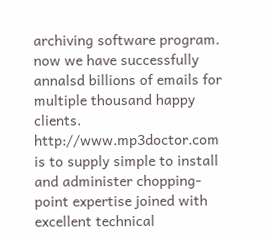archiving software program. now we have successfully annalsd billions of emails for multiple thousand happy clients. http://www.mp3doctor.com is to supply simple to install and administer chopping-point expertise joined with excellent technical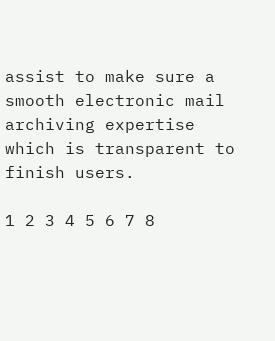assist to make sure a smooth electronic mail archiving expertise which is transparent to finish users.

1 2 3 4 5 6 7 8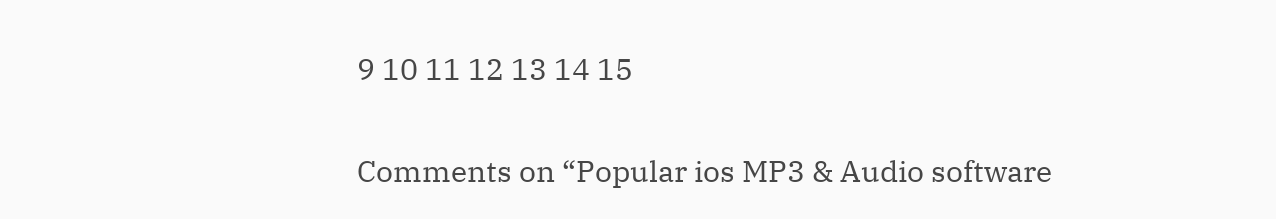9 10 11 12 13 14 15

Comments on “Popular ios MP3 & Audio software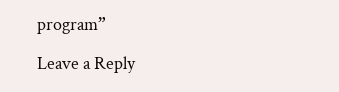program”

Leave a Reply